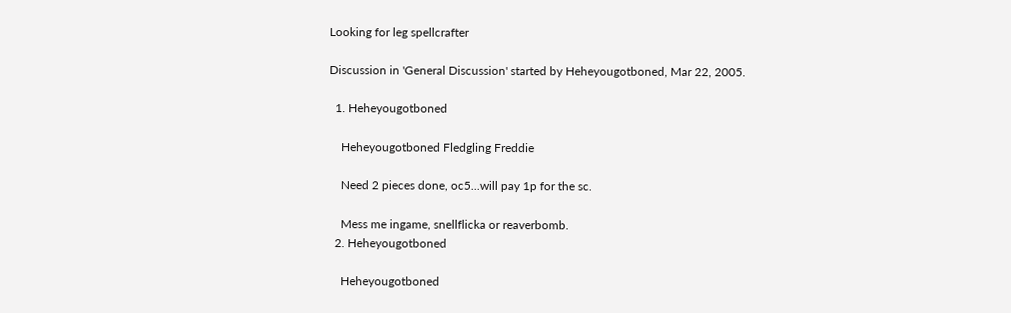Looking for leg spellcrafter

Discussion in 'General Discussion' started by Heheyougotboned, Mar 22, 2005.

  1. Heheyougotboned

    Heheyougotboned Fledgling Freddie

    Need 2 pieces done, oc5...will pay 1p for the sc.

    Mess me ingame, snellflicka or reaverbomb.
  2. Heheyougotboned

    Heheyougotboned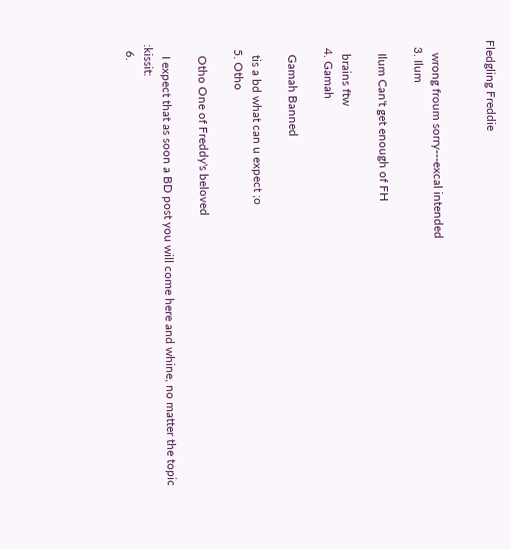Fledgling Freddie


    wrong froum sorry---excal intended
  3. Ilum

    Ilum Can't get enough of FH

    brains ftw
  4. Gamah

    Gamah Banned

    tis a bd what can u expect ;o
  5. Otho

    Otho One of Freddy's beloved

    I expect that as soon a BD post you will come here and whine, no matter the topic :kissit:
  6.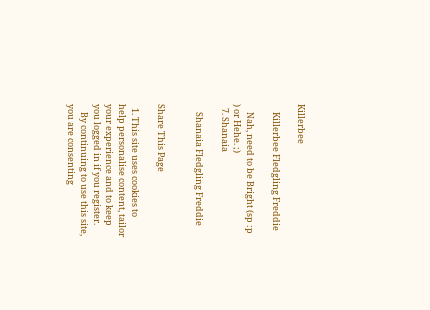Killerbee

    Killerbee Fledgling Freddie

    Nah, need to be Bright (sp :p ) or Hehe. ;)
  7. Shanaia

    Shanaia Fledgling Freddie


Share This Page

  1. This site uses cookies to help personalise content, tailor your experience and to keep you logged in if you register.
    By continuing to use this site, you are consenting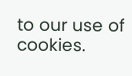to our use of cookies.